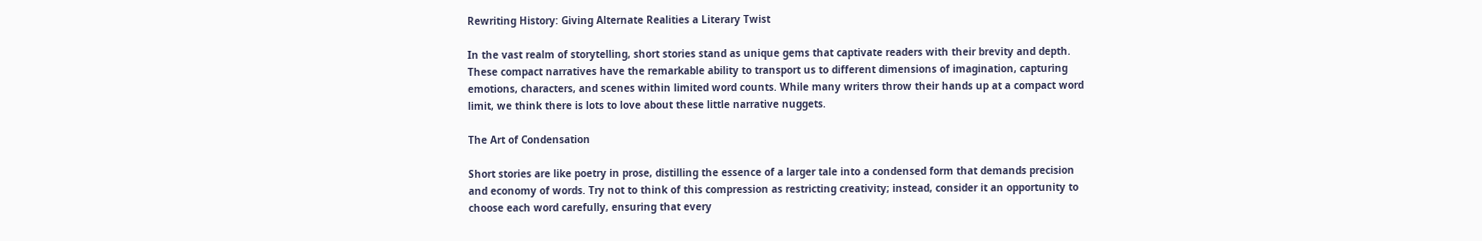Rewriting History: Giving Alternate Realities a Literary Twist

In the vast realm of storytelling, short stories stand as unique gems that captivate readers with their brevity and depth. These compact narratives have the remarkable ability to transport us to different dimensions of imagination, capturing emotions, characters, and scenes within limited word counts. While many writers throw their hands up at a compact word limit, we think there is lots to love about these little narrative nuggets.

The Art of Condensation

Short stories are like poetry in prose, distilling the essence of a larger tale into a condensed form that demands precision and economy of words. Try not to think of this compression as restricting creativity; instead, consider it an opportunity to choose each word carefully, ensuring that every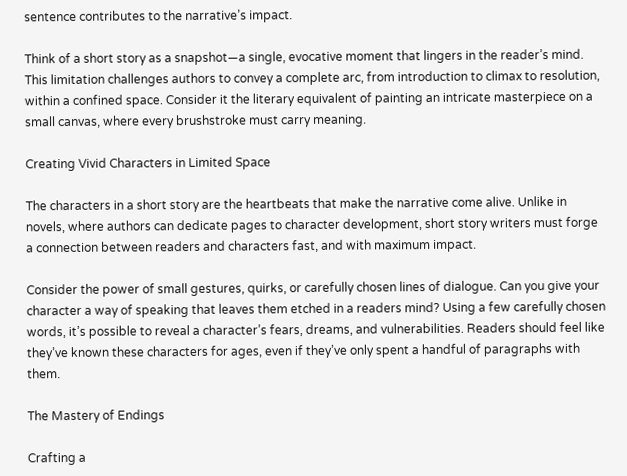sentence contributes to the narrative’s impact.

Think of a short story as a snapshot—a single, evocative moment that lingers in the reader’s mind. This limitation challenges authors to convey a complete arc, from introduction to climax to resolution, within a confined space. Consider it the literary equivalent of painting an intricate masterpiece on a small canvas, where every brushstroke must carry meaning.

Creating Vivid Characters in Limited Space

The characters in a short story are the heartbeats that make the narrative come alive. Unlike in novels, where authors can dedicate pages to character development, short story writers must forge a connection between readers and characters fast, and with maximum impact.

Consider the power of small gestures, quirks, or carefully chosen lines of dialogue. Can you give your character a way of speaking that leaves them etched in a readers mind? Using a few carefully chosen words, it’s possible to reveal a character’s fears, dreams, and vulnerabilities. Readers should feel like they’ve known these characters for ages, even if they’ve only spent a handful of paragraphs with them.

The Mastery of Endings

Crafting a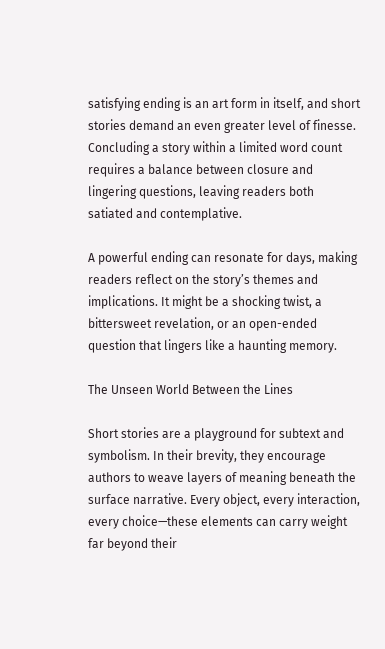satisfying ending is an art form in itself, and short stories demand an even greater level of finesse. Concluding a story within a limited word count requires a balance between closure and lingering questions, leaving readers both satiated and contemplative.

A powerful ending can resonate for days, making readers reflect on the story’s themes and implications. It might be a shocking twist, a bittersweet revelation, or an open-ended question that lingers like a haunting memory.

The Unseen World Between the Lines

Short stories are a playground for subtext and symbolism. In their brevity, they encourage authors to weave layers of meaning beneath the surface narrative. Every object, every interaction, every choice—these elements can carry weight far beyond their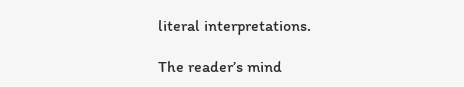literal interpretations.

The reader’s mind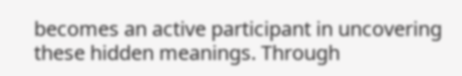becomes an active participant in uncovering these hidden meanings. Through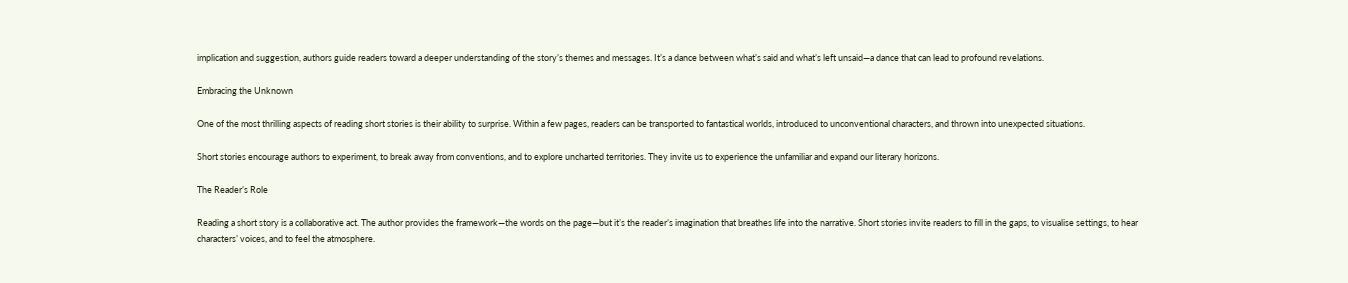implication and suggestion, authors guide readers toward a deeper understanding of the story’s themes and messages. It’s a dance between what’s said and what’s left unsaid—a dance that can lead to profound revelations.

Embracing the Unknown

One of the most thrilling aspects of reading short stories is their ability to surprise. Within a few pages, readers can be transported to fantastical worlds, introduced to unconventional characters, and thrown into unexpected situations.

Short stories encourage authors to experiment, to break away from conventions, and to explore uncharted territories. They invite us to experience the unfamiliar and expand our literary horizons.

The Reader’s Role

Reading a short story is a collaborative act. The author provides the framework—the words on the page—but it’s the reader’s imagination that breathes life into the narrative. Short stories invite readers to fill in the gaps, to visualise settings, to hear characters’ voices, and to feel the atmosphere.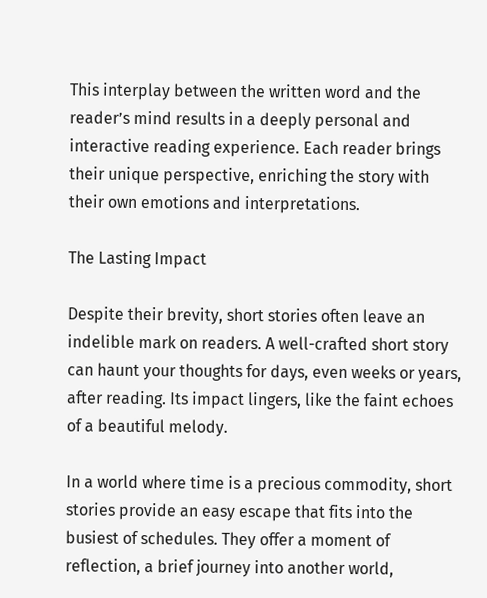This interplay between the written word and the reader’s mind results in a deeply personal and interactive reading experience. Each reader brings their unique perspective, enriching the story with their own emotions and interpretations.

The Lasting Impact

Despite their brevity, short stories often leave an indelible mark on readers. A well-crafted short story can haunt your thoughts for days, even weeks or years, after reading. Its impact lingers, like the faint echoes of a beautiful melody.

In a world where time is a precious commodity, short stories provide an easy escape that fits into the busiest of schedules. They offer a moment of reflection, a brief journey into another world,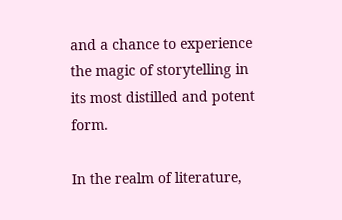and a chance to experience the magic of storytelling in its most distilled and potent form.

In the realm of literature,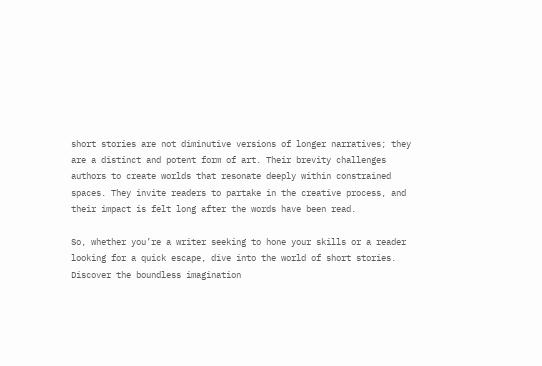short stories are not diminutive versions of longer narratives; they are a distinct and potent form of art. Their brevity challenges authors to create worlds that resonate deeply within constrained spaces. They invite readers to partake in the creative process, and their impact is felt long after the words have been read.

So, whether you’re a writer seeking to hone your skills or a reader looking for a quick escape, dive into the world of short stories. Discover the boundless imagination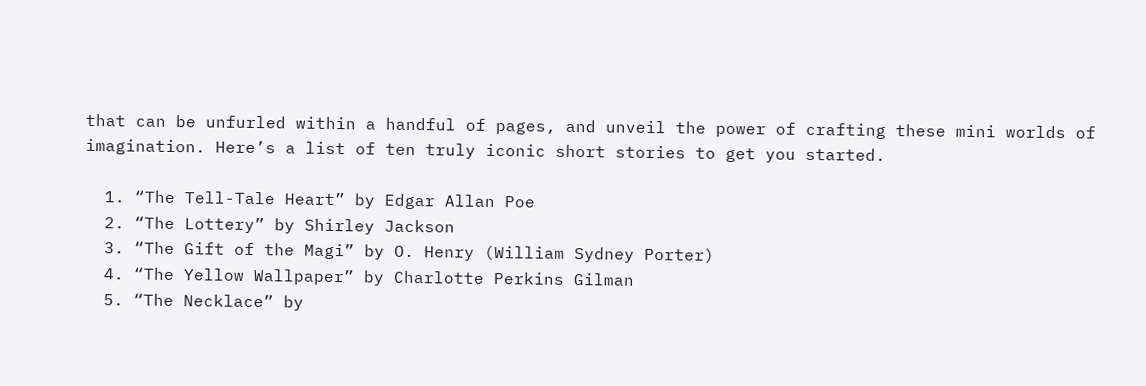that can be unfurled within a handful of pages, and unveil the power of crafting these mini worlds of imagination. Here’s a list of ten truly iconic short stories to get you started.

  1. “The Tell-Tale Heart” by Edgar Allan Poe
  2. “The Lottery” by Shirley Jackson
  3. “The Gift of the Magi” by O. Henry (William Sydney Porter)
  4. “The Yellow Wallpaper” by Charlotte Perkins Gilman
  5. “The Necklace” by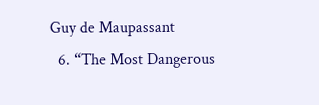Guy de Maupassant
  6. “The Most Dangerous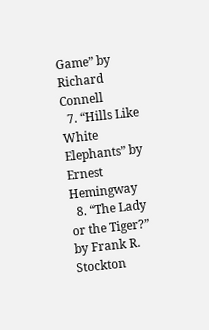Game” by Richard Connell
  7. “Hills Like White Elephants” by Ernest Hemingway
  8. “The Lady or the Tiger?” by Frank R. Stockton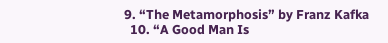9. “The Metamorphosis” by Franz Kafka
  10. “A Good Man Is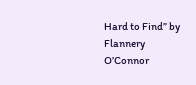Hard to Find” by Flannery O’Connor